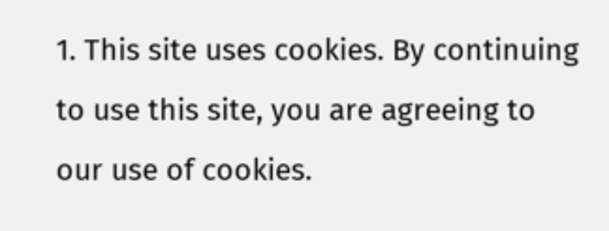1. This site uses cookies. By continuing to use this site, you are agreeing to our use of cookies.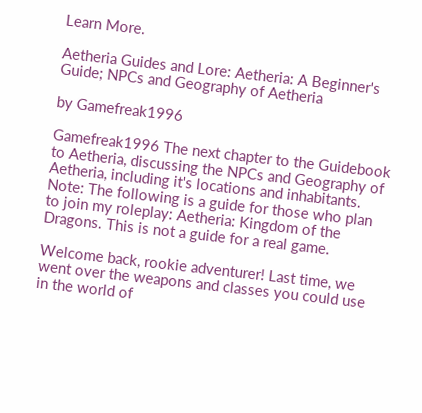Learn More.

Aetheria Guides and Lore: Aetheria: A Beginner's Guide; NPCs and Geography of Aetheria

by Gamefreak1996

Gamefreak1996 The next chapter to the Guidebook to Aetheria, discussing the NPCs and Geography of Aetheria, including it's locations and inhabitants.
Note: The following is a guide for those who plan to join my roleplay: Aetheria: Kingdom of the Dragons. This is not a guide for a real game.

Welcome back, rookie adventurer! Last time, we went over the weapons and classes you could use in the world of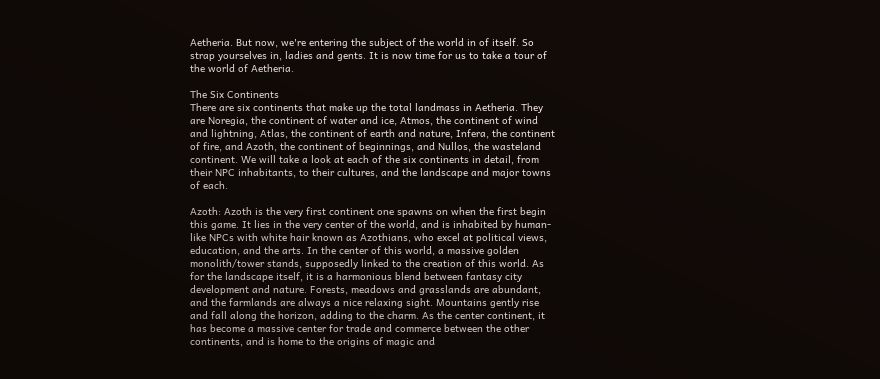Aetheria. But now, we're entering the subject of the world in of itself. So strap yourselves in, ladies and gents. It is now time for us to take a tour of the world of Aetheria.

The Six Continents
There are six continents that make up the total landmass in Aetheria. They are Noregia, the continent of water and ice, Atmos, the continent of wind and lightning, Atlas, the continent of earth and nature, Infera, the continent of fire, and Azoth, the continent of beginnings, and Nullos, the wasteland continent. We will take a look at each of the six continents in detail, from their NPC inhabitants, to their cultures, and the landscape and major towns of each.

Azoth: Azoth is the very first continent one spawns on when the first begin this game. It lies in the very center of the world, and is inhabited by human-like NPCs with white hair known as Azothians, who excel at political views, education, and the arts. In the center of this world, a massive golden monolith/tower stands, supposedly linked to the creation of this world. As for the landscape itself, it is a harmonious blend between fantasy city development and nature. Forests, meadows and grasslands are abundant, and the farmlands are always a nice relaxing sight. Mountains gently rise and fall along the horizon, adding to the charm. As the center continent, it has become a massive center for trade and commerce between the other continents, and is home to the origins of magic and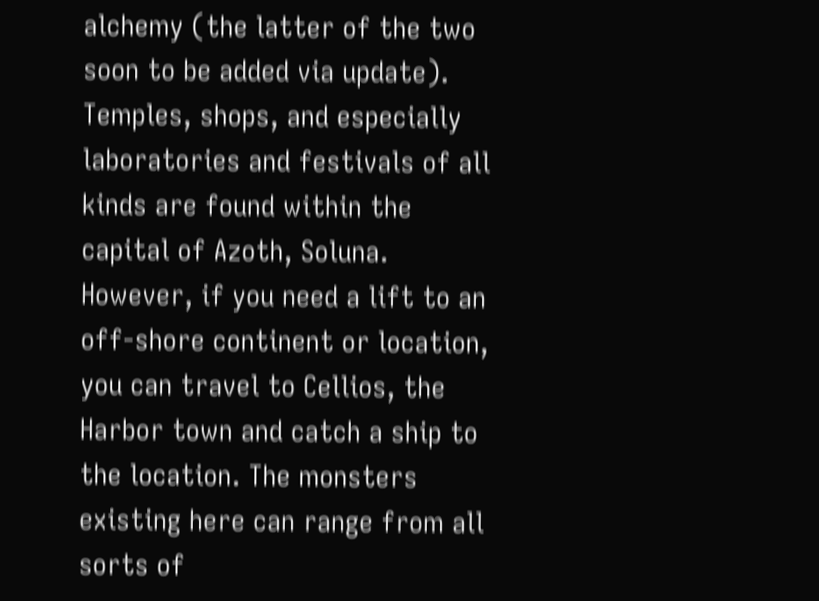alchemy (the latter of the two soon to be added via update). Temples, shops, and especially laboratories and festivals of all kinds are found within the capital of Azoth, Soluna. However, if you need a lift to an off-shore continent or location, you can travel to Cellios, the Harbor town and catch a ship to the location. The monsters existing here can range from all sorts of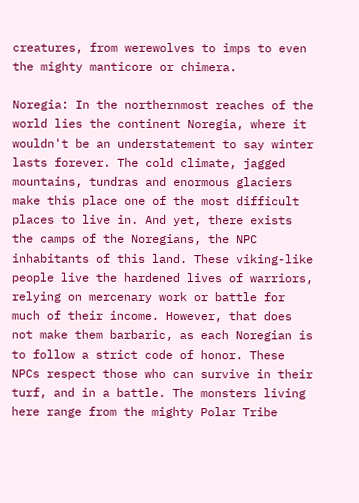creatures, from werewolves to imps to even the mighty manticore or chimera.

Noregia: In the northernmost reaches of the world lies the continent Noregia, where it wouldn't be an understatement to say winter lasts forever. The cold climate, jagged mountains, tundras and enormous glaciers make this place one of the most difficult places to live in. And yet, there exists the camps of the Noregians, the NPC inhabitants of this land. These viking-like people live the hardened lives of warriors, relying on mercenary work or battle for much of their income. However, that does not make them barbaric, as each Noregian is to follow a strict code of honor. These NPCs respect those who can survive in their turf, and in a battle. The monsters living here range from the mighty Polar Tribe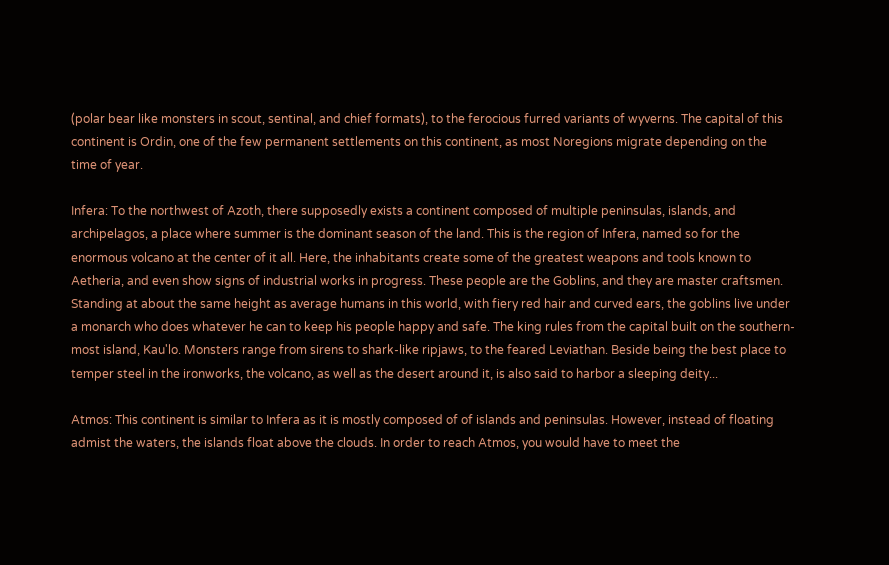(polar bear like monsters in scout, sentinal, and chief formats), to the ferocious furred variants of wyverns. The capital of this continent is Ordin, one of the few permanent settlements on this continent, as most Noregions migrate depending on the time of year.

Infera: To the northwest of Azoth, there supposedly exists a continent composed of multiple peninsulas, islands, and archipelagos, a place where summer is the dominant season of the land. This is the region of Infera, named so for the enormous volcano at the center of it all. Here, the inhabitants create some of the greatest weapons and tools known to Aetheria, and even show signs of industrial works in progress. These people are the Goblins, and they are master craftsmen. Standing at about the same height as average humans in this world, with fiery red hair and curved ears, the goblins live under a monarch who does whatever he can to keep his people happy and safe. The king rules from the capital built on the southern-most island, Kau'lo. Monsters range from sirens to shark-like ripjaws, to the feared Leviathan. Beside being the best place to temper steel in the ironworks, the volcano, as well as the desert around it, is also said to harbor a sleeping deity...

Atmos: This continent is similar to Infera as it is mostly composed of of islands and peninsulas. However, instead of floating admist the waters, the islands float above the clouds. In order to reach Atmos, you would have to meet the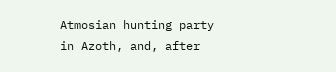Atmosian hunting party in Azoth, and, after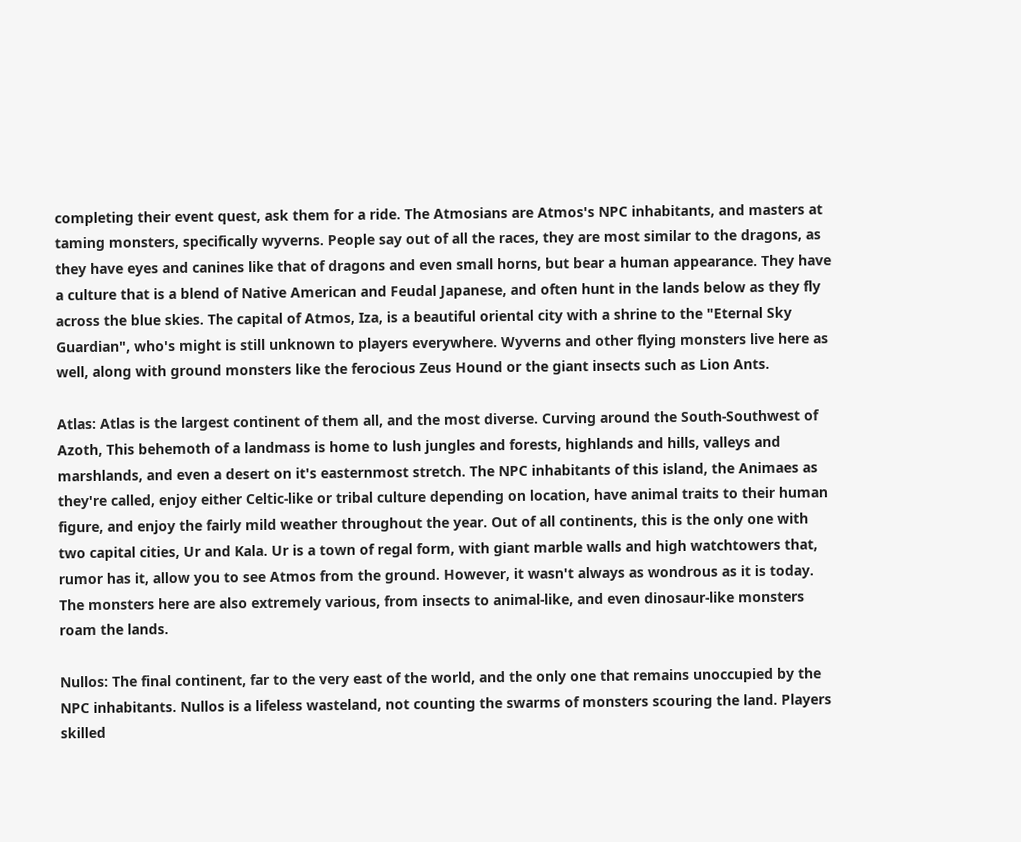completing their event quest, ask them for a ride. The Atmosians are Atmos's NPC inhabitants, and masters at taming monsters, specifically wyverns. People say out of all the races, they are most similar to the dragons, as they have eyes and canines like that of dragons and even small horns, but bear a human appearance. They have a culture that is a blend of Native American and Feudal Japanese, and often hunt in the lands below as they fly across the blue skies. The capital of Atmos, Iza, is a beautiful oriental city with a shrine to the "Eternal Sky Guardian", who's might is still unknown to players everywhere. Wyverns and other flying monsters live here as well, along with ground monsters like the ferocious Zeus Hound or the giant insects such as Lion Ants.

Atlas: Atlas is the largest continent of them all, and the most diverse. Curving around the South-Southwest of Azoth, This behemoth of a landmass is home to lush jungles and forests, highlands and hills, valleys and marshlands, and even a desert on it's easternmost stretch. The NPC inhabitants of this island, the Animaes as they're called, enjoy either Celtic-like or tribal culture depending on location, have animal traits to their human figure, and enjoy the fairly mild weather throughout the year. Out of all continents, this is the only one with two capital cities, Ur and Kala. Ur is a town of regal form, with giant marble walls and high watchtowers that, rumor has it, allow you to see Atmos from the ground. However, it wasn't always as wondrous as it is today. The monsters here are also extremely various, from insects to animal-like, and even dinosaur-like monsters roam the lands.

Nullos: The final continent, far to the very east of the world, and the only one that remains unoccupied by the NPC inhabitants. Nullos is a lifeless wasteland, not counting the swarms of monsters scouring the land. Players skilled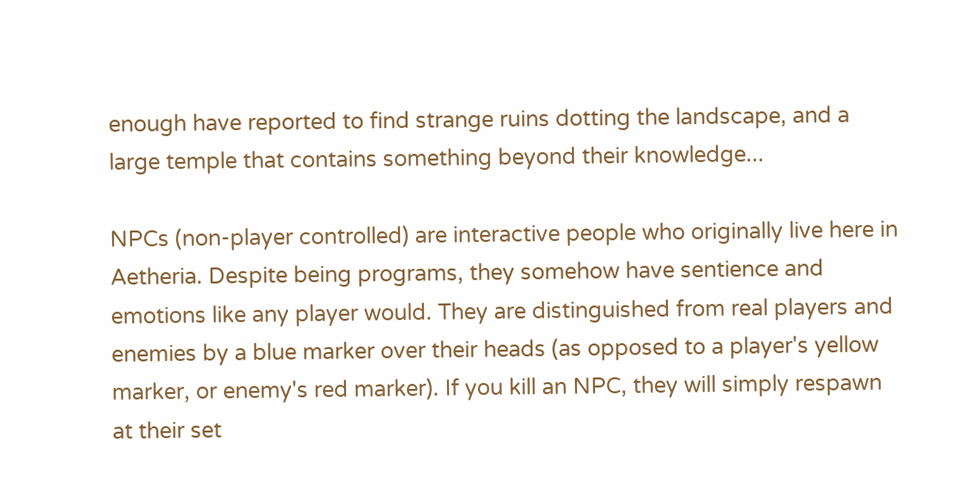enough have reported to find strange ruins dotting the landscape, and a large temple that contains something beyond their knowledge...

NPCs (non-player controlled) are interactive people who originally live here in Aetheria. Despite being programs, they somehow have sentience and emotions like any player would. They are distinguished from real players and enemies by a blue marker over their heads (as opposed to a player's yellow marker, or enemy's red marker). If you kill an NPC, they will simply respawn at their set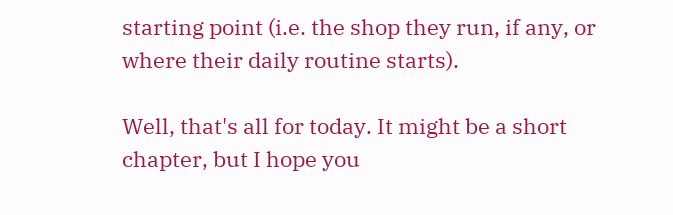starting point (i.e. the shop they run, if any, or where their daily routine starts).

Well, that's all for today. It might be a short chapter, but I hope you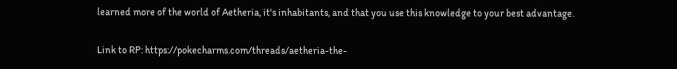learned more of the world of Aetheria, it's inhabitants, and that you use this knowledge to your best advantage.

Link to RP: https://pokecharms.com/threads/aetheria-the-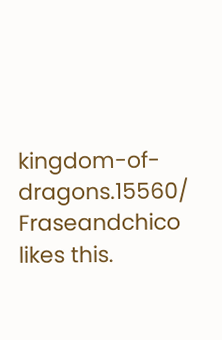kingdom-of-dragons.15560/
Fraseandchico likes this.